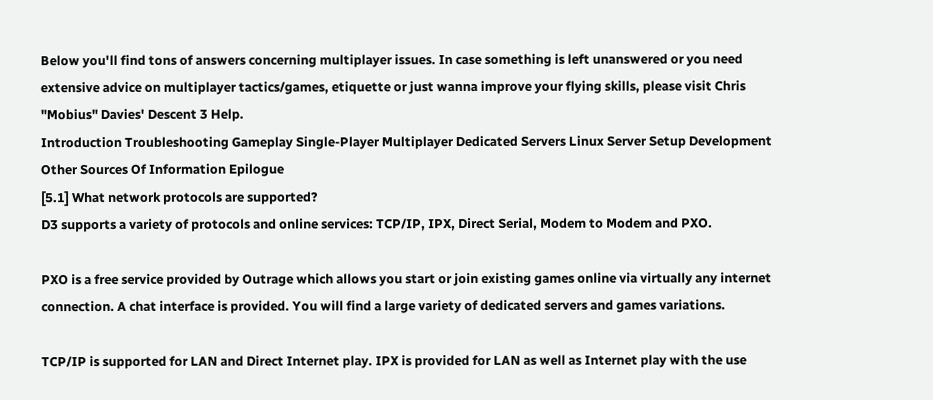Below you'll find tons of answers concerning multiplayer issues. In case something is left unanswered or you need extensive advice on multiplayer tactics/games, etiquette or just wanna improve your flying skills, please visit Chris "Mobius" Davies' Descent 3 Help.
Introduction Troubleshooting Gameplay Single-Player Multiplayer Dedicated Servers Linux Server Setup Development Other Sources Of Information Epilogue
[5.1] What network protocols are supported?
D3 supports a variety of protocols and online services: TCP/IP, IPX, Direct Serial, Modem to Modem and PXO.

PXO is a free service provided by Outrage which allows you start or join existing games online via virtually any internet connection. A chat interface is provided. You will find a large variety of dedicated servers and games variations.

TCP/IP is supported for LAN and Direct Internet play. IPX is provided for LAN as well as Internet play with the use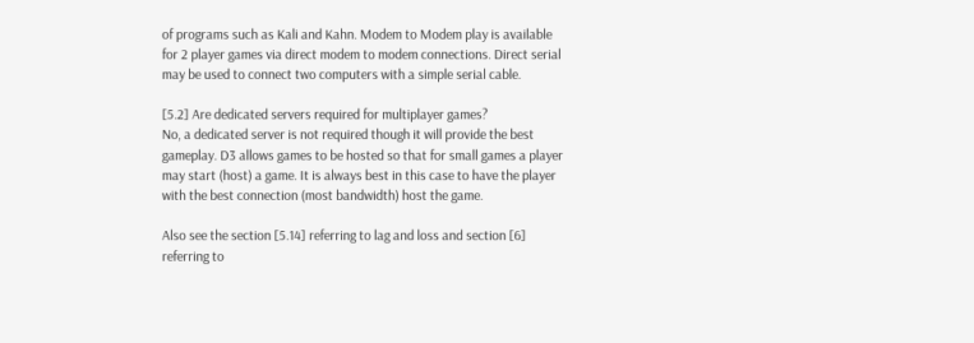of programs such as Kali and Kahn. Modem to Modem play is available for 2 player games via direct modem to modem connections. Direct serial may be used to connect two computers with a simple serial cable.

[5.2] Are dedicated servers required for multiplayer games?
No, a dedicated server is not required though it will provide the best gameplay. D3 allows games to be hosted so that for small games a player may start (host) a game. It is always best in this case to have the player with the best connection (most bandwidth) host the game.

Also see the section [5.14] referring to lag and loss and section [6] referring to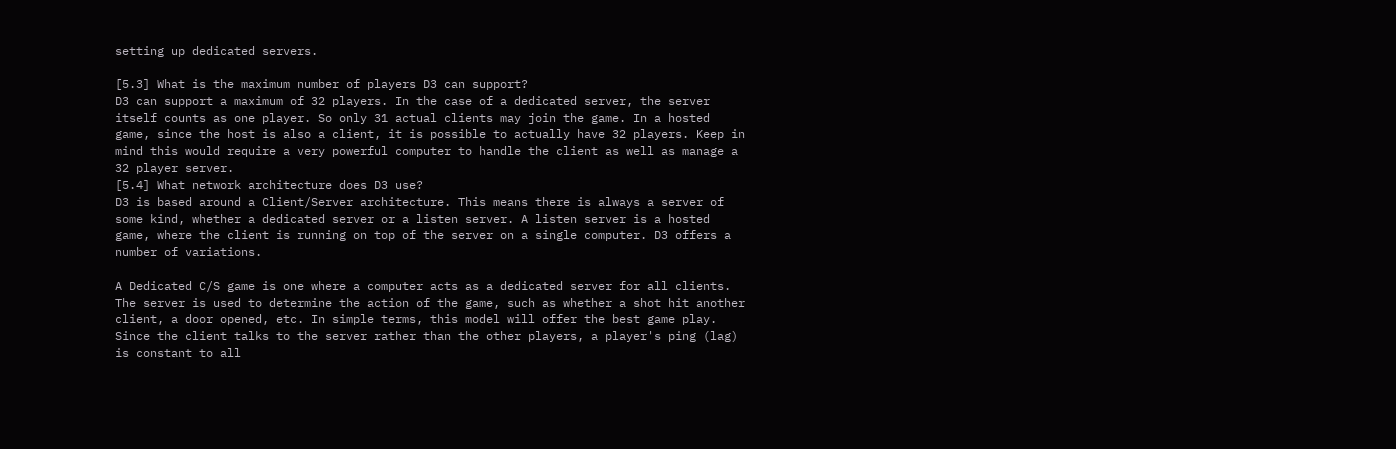setting up dedicated servers.

[5.3] What is the maximum number of players D3 can support?
D3 can support a maximum of 32 players. In the case of a dedicated server, the server itself counts as one player. So only 31 actual clients may join the game. In a hosted game, since the host is also a client, it is possible to actually have 32 players. Keep in mind this would require a very powerful computer to handle the client as well as manage a 32 player server.
[5.4] What network architecture does D3 use?
D3 is based around a Client/Server architecture. This means there is always a server of some kind, whether a dedicated server or a listen server. A listen server is a hosted game, where the client is running on top of the server on a single computer. D3 offers a number of variations.

A Dedicated C/S game is one where a computer acts as a dedicated server for all clients. The server is used to determine the action of the game, such as whether a shot hit another client, a door opened, etc. In simple terms, this model will offer the best game play. Since the client talks to the server rather than the other players, a player's ping (lag) is constant to all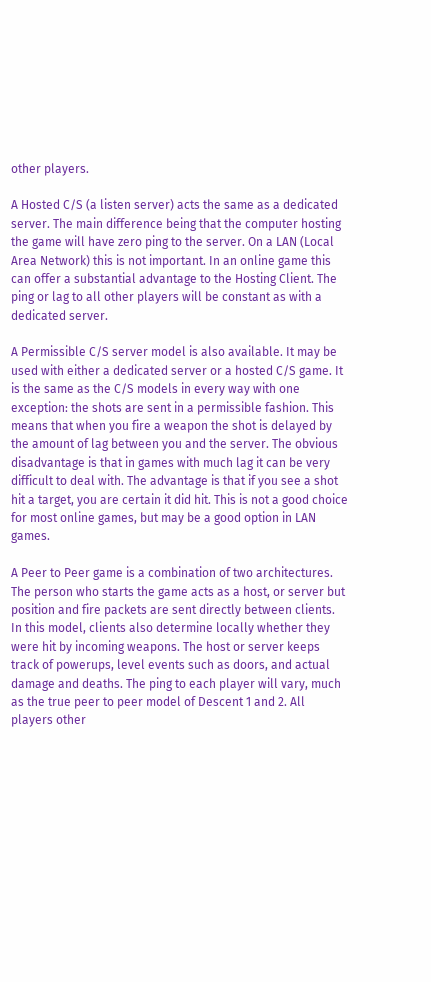other players.

A Hosted C/S (a listen server) acts the same as a dedicated server. The main difference being that the computer hosting the game will have zero ping to the server. On a LAN (Local Area Network) this is not important. In an online game this can offer a substantial advantage to the Hosting Client. The ping or lag to all other players will be constant as with a dedicated server.

A Permissible C/S server model is also available. It may be used with either a dedicated server or a hosted C/S game. It is the same as the C/S models in every way with one exception: the shots are sent in a permissible fashion. This means that when you fire a weapon the shot is delayed by the amount of lag between you and the server. The obvious disadvantage is that in games with much lag it can be very difficult to deal with. The advantage is that if you see a shot hit a target, you are certain it did hit. This is not a good choice for most online games, but may be a good option in LAN games.

A Peer to Peer game is a combination of two architectures. The person who starts the game acts as a host, or server but position and fire packets are sent directly between clients. In this model, clients also determine locally whether they were hit by incoming weapons. The host or server keeps track of powerups, level events such as doors, and actual damage and deaths. The ping to each player will vary, much as the true peer to peer model of Descent 1 and 2. All players other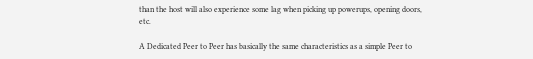than the host will also experience some lag when picking up powerups, opening doors, etc.

A Dedicated Peer to Peer has basically the same characteristics as a simple Peer to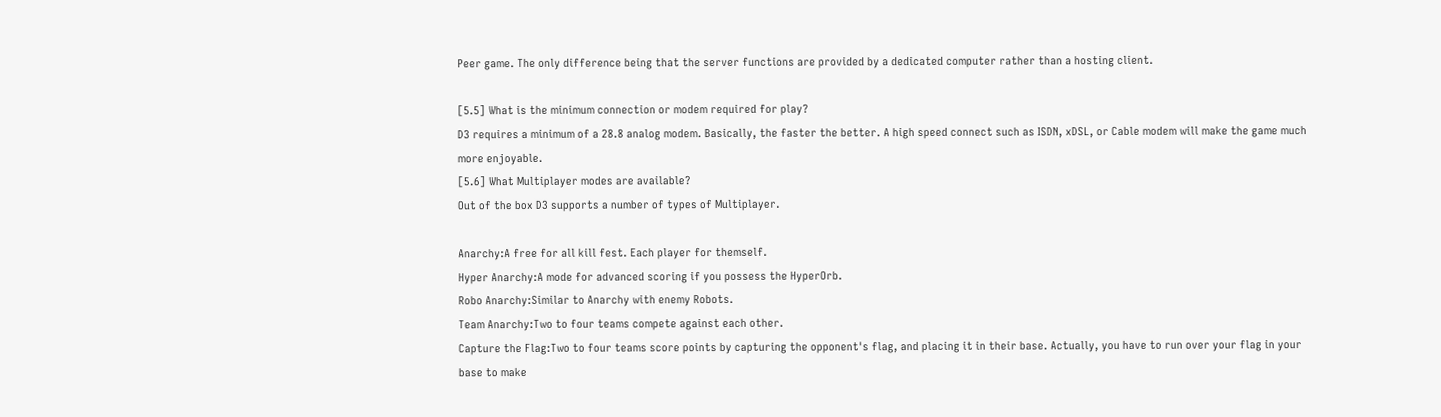Peer game. The only difference being that the server functions are provided by a dedicated computer rather than a hosting client.

[5.5] What is the minimum connection or modem required for play?
D3 requires a minimum of a 28.8 analog modem. Basically, the faster the better. A high speed connect such as ISDN, xDSL, or Cable modem will make the game much more enjoyable.
[5.6] What Multiplayer modes are available?
Out of the box D3 supports a number of types of Multiplayer.

Anarchy:A free for all kill fest. Each player for themself.
Hyper Anarchy:A mode for advanced scoring if you possess the HyperOrb.
Robo Anarchy:Similar to Anarchy with enemy Robots.
Team Anarchy:Two to four teams compete against each other.
Capture the Flag:Two to four teams score points by capturing the opponent's flag, and placing it in their base. Actually, you have to run over your flag in your base to make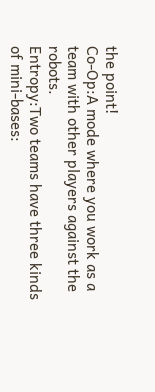the point!
Co-Op:A mode where you work as a team with other players against the robots.
Entropy:Two teams have three kinds of mini-bases: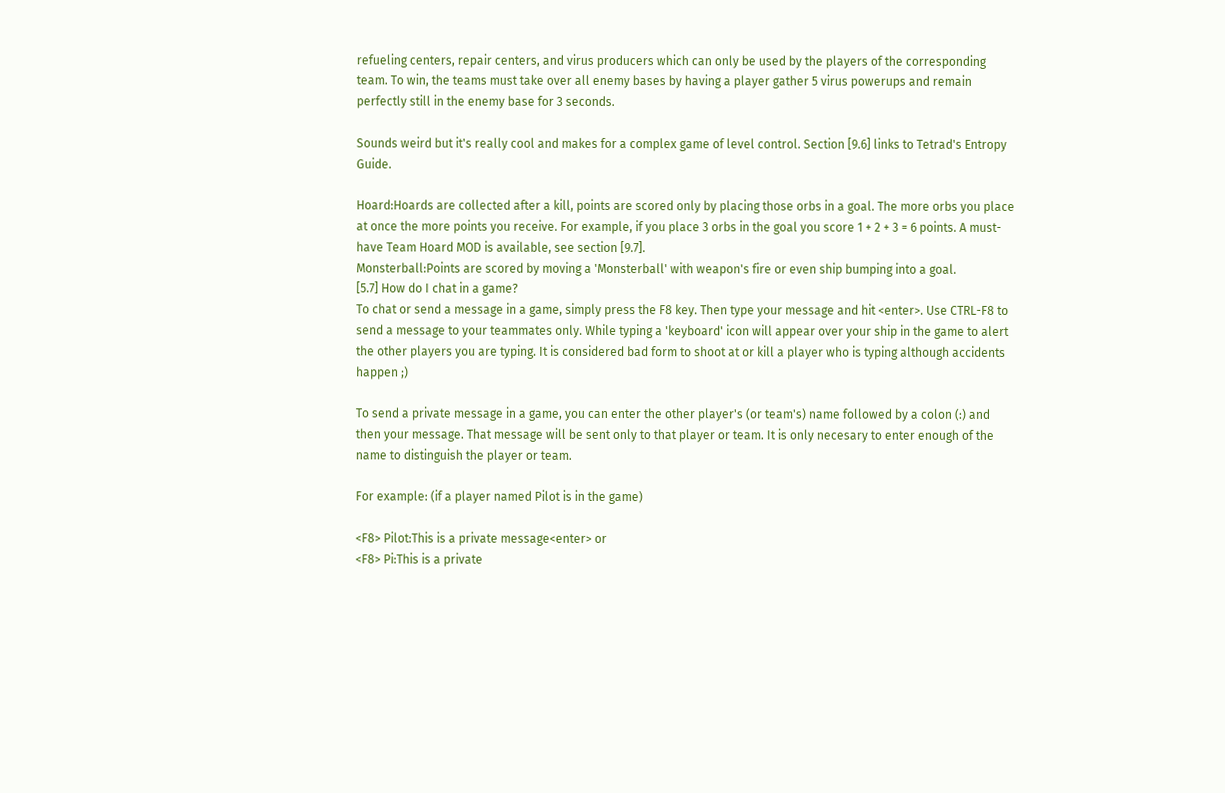refueling centers, repair centers, and virus producers which can only be used by the players of the corresponding team. To win, the teams must take over all enemy bases by having a player gather 5 virus powerups and remain perfectly still in the enemy base for 3 seconds.

Sounds weird but it's really cool and makes for a complex game of level control. Section [9.6] links to Tetrad's Entropy Guide.

Hoard:Hoards are collected after a kill, points are scored only by placing those orbs in a goal. The more orbs you place at once the more points you receive. For example, if you place 3 orbs in the goal you score 1 + 2 + 3 = 6 points. A must-have Team Hoard MOD is available, see section [9.7].
Monsterball:Points are scored by moving a 'Monsterball' with weapon's fire or even ship bumping into a goal.
[5.7] How do I chat in a game?
To chat or send a message in a game, simply press the F8 key. Then type your message and hit <enter>. Use CTRL-F8 to send a message to your teammates only. While typing a 'keyboard' icon will appear over your ship in the game to alert the other players you are typing. It is considered bad form to shoot at or kill a player who is typing although accidents happen ;)

To send a private message in a game, you can enter the other player's (or team's) name followed by a colon (:) and then your message. That message will be sent only to that player or team. It is only necesary to enter enough of the name to distinguish the player or team.

For example: (if a player named Pilot is in the game)

<F8> Pilot:This is a private message<enter> or
<F8> Pi:This is a private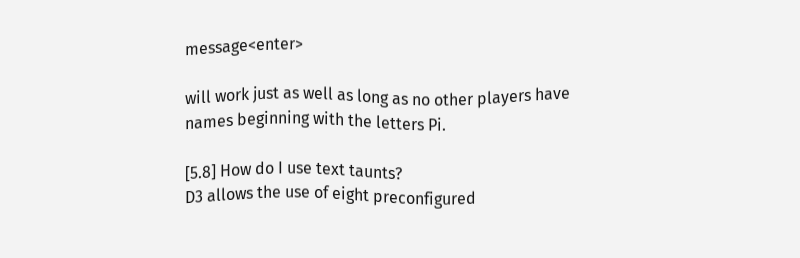message<enter>

will work just as well as long as no other players have names beginning with the letters Pi.

[5.8] How do I use text taunts?
D3 allows the use of eight preconfigured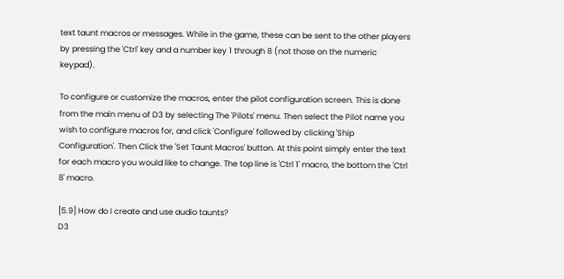text taunt macros or messages. While in the game, these can be sent to the other players by pressing the 'Ctrl' key and a number key 1 through 8 (not those on the numeric keypad).

To configure or customize the macros, enter the pilot configuration screen. This is done from the main menu of D3 by selecting The 'Pilots' menu. Then select the Pilot name you wish to configure macros for, and click 'Configure' followed by clicking 'Ship Configuration'. Then Click the 'Set Taunt Macros' button. At this point simply enter the text for each macro you would like to change. The top line is 'Ctrl 1' macro, the bottom the 'Ctrl 8' macro.

[5.9] How do I create and use audio taunts?
D3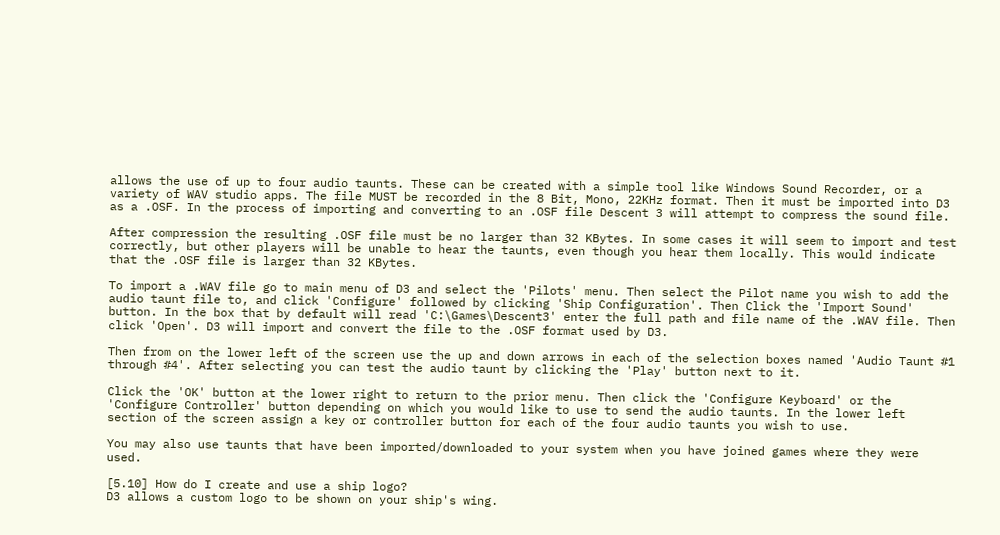allows the use of up to four audio taunts. These can be created with a simple tool like Windows Sound Recorder, or a variety of WAV studio apps. The file MUST be recorded in the 8 Bit, Mono, 22KHz format. Then it must be imported into D3 as a .OSF. In the process of importing and converting to an .OSF file Descent 3 will attempt to compress the sound file.

After compression the resulting .OSF file must be no larger than 32 KBytes. In some cases it will seem to import and test correctly, but other players will be unable to hear the taunts, even though you hear them locally. This would indicate that the .OSF file is larger than 32 KBytes.

To import a .WAV file go to main menu of D3 and select the 'Pilots' menu. Then select the Pilot name you wish to add the audio taunt file to, and click 'Configure' followed by clicking 'Ship Configuration'. Then Click the 'Import Sound' button. In the box that by default will read 'C:\Games\Descent3' enter the full path and file name of the .WAV file. Then click 'Open'. D3 will import and convert the file to the .OSF format used by D3.

Then from on the lower left of the screen use the up and down arrows in each of the selection boxes named 'Audio Taunt #1 through #4'. After selecting you can test the audio taunt by clicking the 'Play' button next to it.

Click the 'OK' button at the lower right to return to the prior menu. Then click the 'Configure Keyboard' or the 'Configure Controller' button depending on which you would like to use to send the audio taunts. In the lower left section of the screen assign a key or controller button for each of the four audio taunts you wish to use.

You may also use taunts that have been imported/downloaded to your system when you have joined games where they were used.

[5.10] How do I create and use a ship logo?
D3 allows a custom logo to be shown on your ship's wing.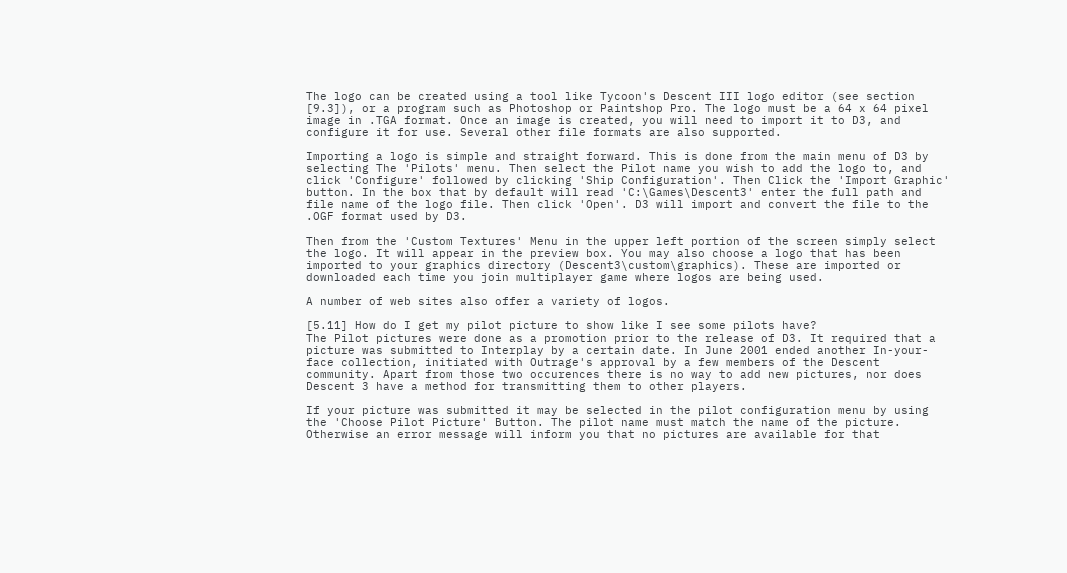The logo can be created using a tool like Tycoon's Descent III logo editor (see section [9.3]), or a program such as Photoshop or Paintshop Pro. The logo must be a 64 x 64 pixel image in .TGA format. Once an image is created, you will need to import it to D3, and configure it for use. Several other file formats are also supported.

Importing a logo is simple and straight forward. This is done from the main menu of D3 by selecting The 'Pilots' menu. Then select the Pilot name you wish to add the logo to, and click 'Configure' followed by clicking 'Ship Configuration'. Then Click the 'Import Graphic' button. In the box that by default will read 'C:\Games\Descent3' enter the full path and file name of the logo file. Then click 'Open'. D3 will import and convert the file to the .OGF format used by D3.

Then from the 'Custom Textures' Menu in the upper left portion of the screen simply select the logo. It will appear in the preview box. You may also choose a logo that has been imported to your graphics directory (Descent3\custom\graphics). These are imported or downloaded each time you join multiplayer game where logos are being used.

A number of web sites also offer a variety of logos.

[5.11] How do I get my pilot picture to show like I see some pilots have?
The Pilot pictures were done as a promotion prior to the release of D3. It required that a picture was submitted to Interplay by a certain date. In June 2001 ended another In-your-face collection, initiated with Outrage's approval by a few members of the Descent community. Apart from those two occurences there is no way to add new pictures, nor does Descent 3 have a method for transmitting them to other players.

If your picture was submitted it may be selected in the pilot configuration menu by using the 'Choose Pilot Picture' Button. The pilot name must match the name of the picture. Otherwise an error message will inform you that no pictures are available for that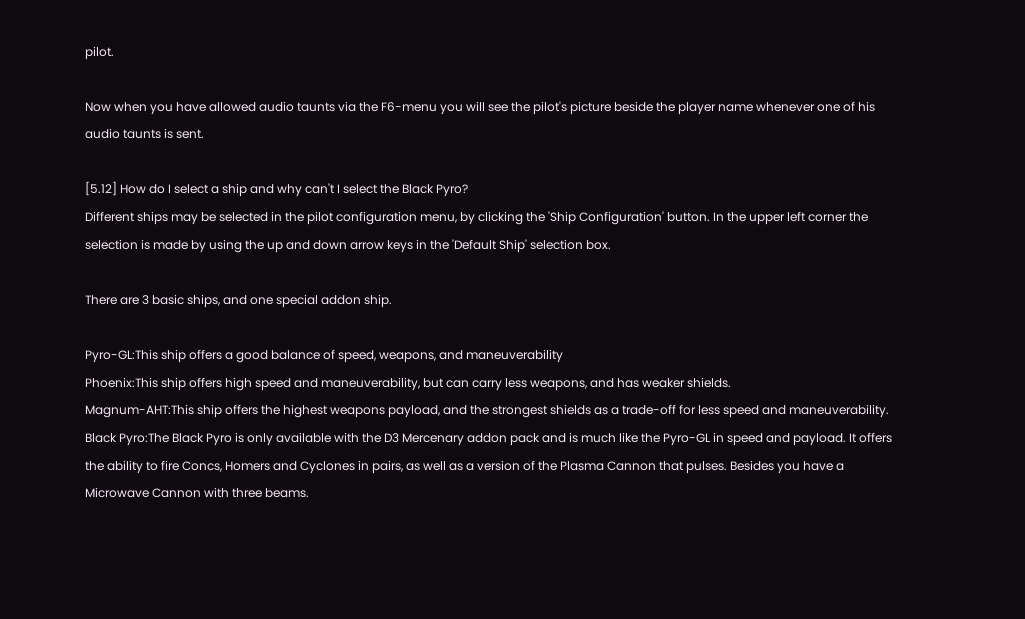pilot.

Now when you have allowed audio taunts via the F6-menu you will see the pilot's picture beside the player name whenever one of his audio taunts is sent.

[5.12] How do I select a ship and why can't I select the Black Pyro?
Different ships may be selected in the pilot configuration menu, by clicking the 'Ship Configuration' button. In the upper left corner the selection is made by using the up and down arrow keys in the 'Default Ship' selection box.

There are 3 basic ships, and one special addon ship.

Pyro-GL:This ship offers a good balance of speed, weapons, and maneuverability
Phoenix:This ship offers high speed and maneuverability, but can carry less weapons, and has weaker shields.
Magnum-AHT:This ship offers the highest weapons payload, and the strongest shields as a trade-off for less speed and maneuverability.
Black Pyro:The Black Pyro is only available with the D3 Mercenary addon pack and is much like the Pyro-GL in speed and payload. It offers the ability to fire Concs, Homers and Cyclones in pairs, as well as a version of the Plasma Cannon that pulses. Besides you have a Microwave Cannon with three beams.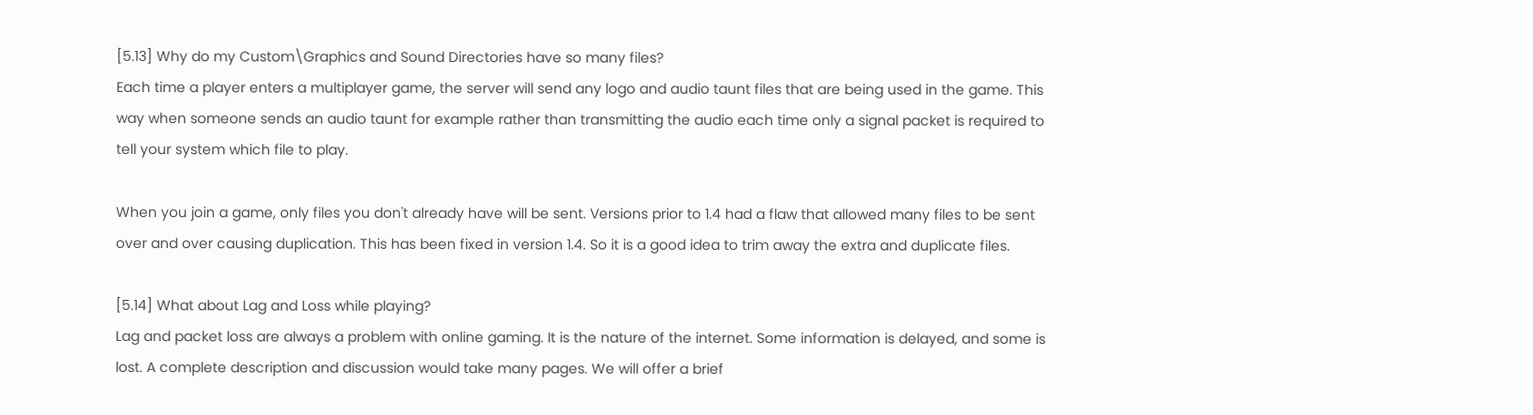[5.13] Why do my Custom\Graphics and Sound Directories have so many files?
Each time a player enters a multiplayer game, the server will send any logo and audio taunt files that are being used in the game. This way when someone sends an audio taunt for example rather than transmitting the audio each time only a signal packet is required to tell your system which file to play.

When you join a game, only files you don't already have will be sent. Versions prior to 1.4 had a flaw that allowed many files to be sent over and over causing duplication. This has been fixed in version 1.4. So it is a good idea to trim away the extra and duplicate files.

[5.14] What about Lag and Loss while playing?
Lag and packet loss are always a problem with online gaming. It is the nature of the internet. Some information is delayed, and some is lost. A complete description and discussion would take many pages. We will offer a brief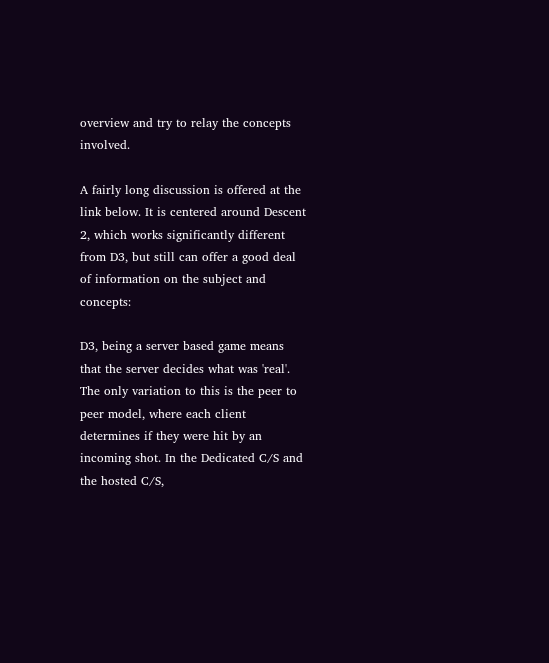overview and try to relay the concepts involved.

A fairly long discussion is offered at the link below. It is centered around Descent 2, which works significantly different from D3, but still can offer a good deal of information on the subject and concepts:

D3, being a server based game means that the server decides what was 'real'. The only variation to this is the peer to peer model, where each client determines if they were hit by an incoming shot. In the Dedicated C/S and the hosted C/S,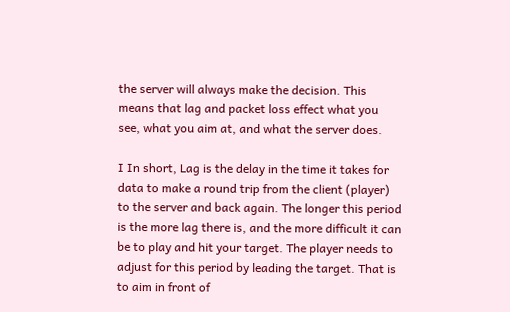the server will always make the decision. This means that lag and packet loss effect what you see, what you aim at, and what the server does.

I In short, Lag is the delay in the time it takes for data to make a round trip from the client (player) to the server and back again. The longer this period is the more lag there is, and the more difficult it can be to play and hit your target. The player needs to adjust for this period by leading the target. That is to aim in front of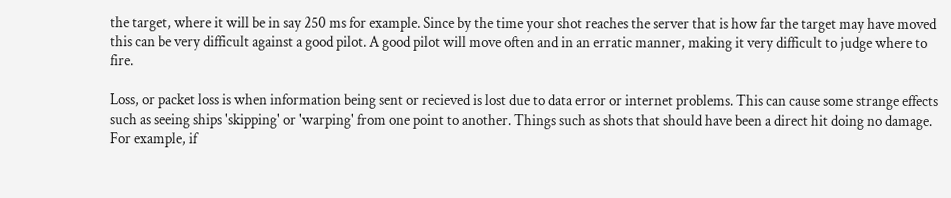the target, where it will be in say 250 ms for example. Since by the time your shot reaches the server that is how far the target may have moved this can be very difficult against a good pilot. A good pilot will move often and in an erratic manner, making it very difficult to judge where to fire.

Loss, or packet loss is when information being sent or recieved is lost due to data error or internet problems. This can cause some strange effects such as seeing ships 'skipping' or 'warping' from one point to another. Things such as shots that should have been a direct hit doing no damage. For example, if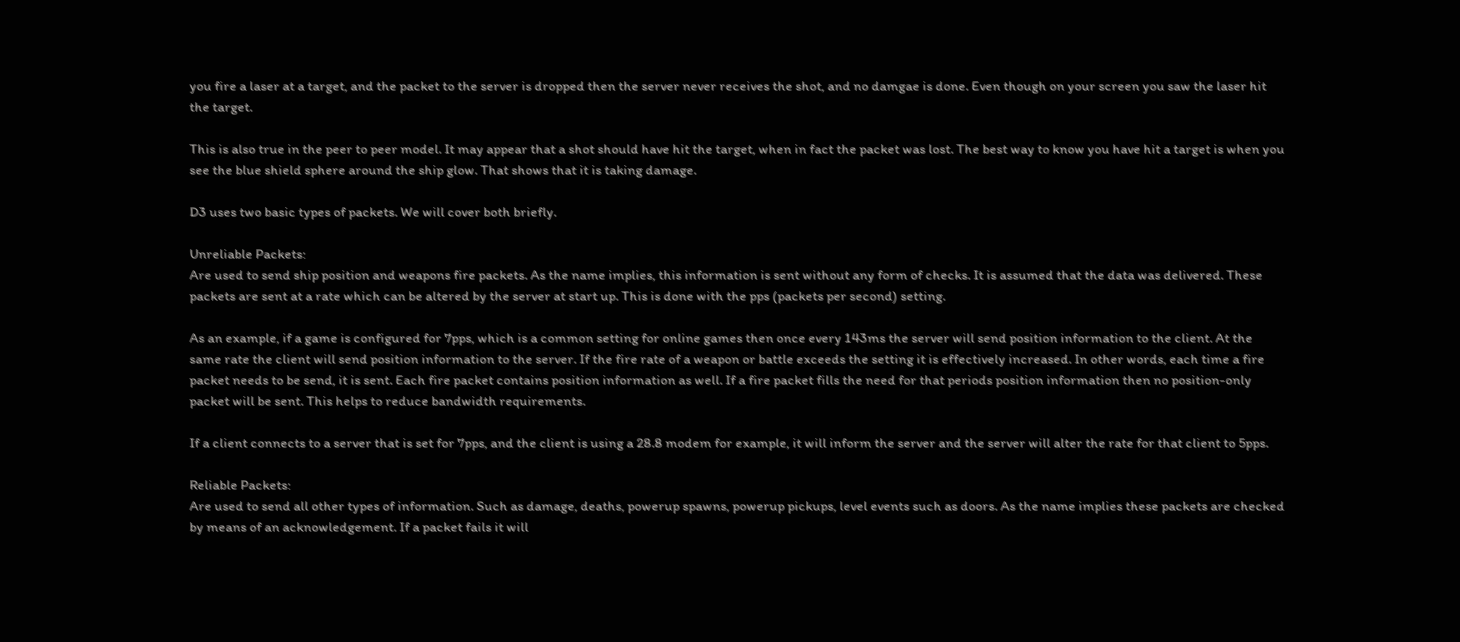you fire a laser at a target, and the packet to the server is dropped then the server never receives the shot, and no damgae is done. Even though on your screen you saw the laser hit the target.

This is also true in the peer to peer model. It may appear that a shot should have hit the target, when in fact the packet was lost. The best way to know you have hit a target is when you see the blue shield sphere around the ship glow. That shows that it is taking damage.

D3 uses two basic types of packets. We will cover both briefly.

Unreliable Packets:
Are used to send ship position and weapons fire packets. As the name implies, this information is sent without any form of checks. It is assumed that the data was delivered. These packets are sent at a rate which can be altered by the server at start up. This is done with the pps (packets per second) setting.

As an example, if a game is configured for 7pps, which is a common setting for online games then once every 143ms the server will send position information to the client. At the same rate the client will send position information to the server. If the fire rate of a weapon or battle exceeds the setting it is effectively increased. In other words, each time a fire packet needs to be send, it is sent. Each fire packet contains position information as well. If a fire packet fills the need for that periods position information then no position-only packet will be sent. This helps to reduce bandwidth requirements.

If a client connects to a server that is set for 7pps, and the client is using a 28.8 modem for example, it will inform the server and the server will alter the rate for that client to 5pps.

Reliable Packets:
Are used to send all other types of information. Such as damage, deaths, powerup spawns, powerup pickups, level events such as doors. As the name implies these packets are checked by means of an acknowledgement. If a packet fails it will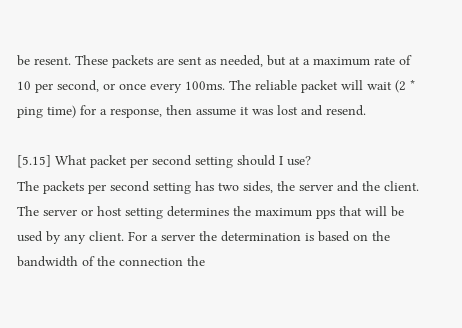be resent. These packets are sent as needed, but at a maximum rate of 10 per second, or once every 100ms. The reliable packet will wait (2 * ping time) for a response, then assume it was lost and resend.

[5.15] What packet per second setting should I use?
The packets per second setting has two sides, the server and the client. The server or host setting determines the maximum pps that will be used by any client. For a server the determination is based on the bandwidth of the connection the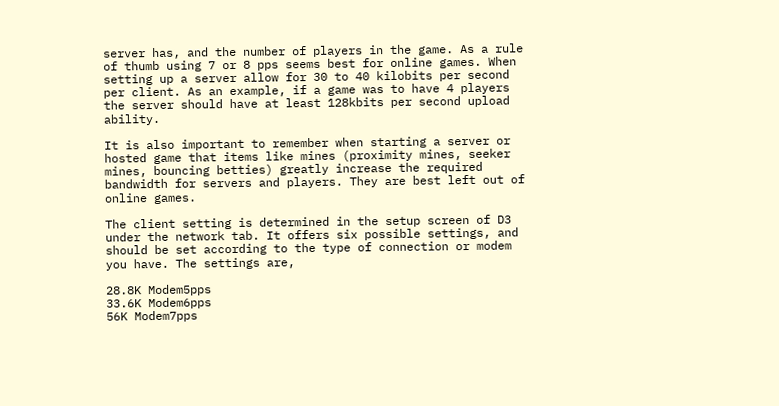server has, and the number of players in the game. As a rule of thumb using 7 or 8 pps seems best for online games. When setting up a server allow for 30 to 40 kilobits per second per client. As an example, if a game was to have 4 players the server should have at least 128kbits per second upload ability.

It is also important to remember when starting a server or hosted game that items like mines (proximity mines, seeker mines, bouncing betties) greatly increase the required bandwidth for servers and players. They are best left out of online games.

The client setting is determined in the setup screen of D3 under the network tab. It offers six possible settings, and should be set according to the type of connection or modem you have. The settings are,

28.8K Modem5pps
33.6K Modem6pps
56K Modem7pps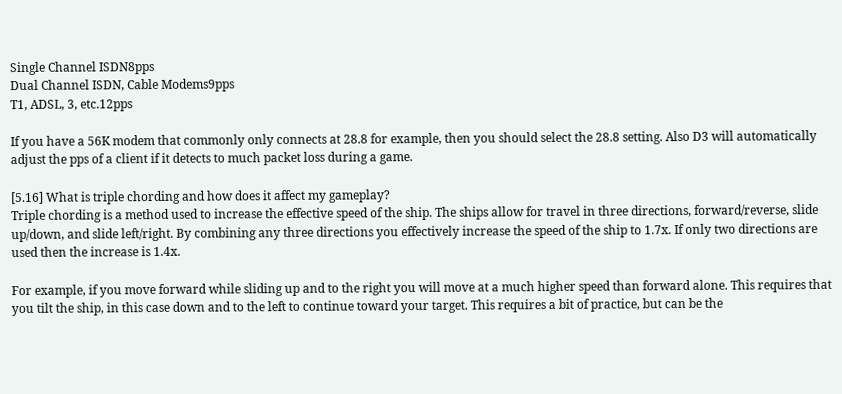Single Channel ISDN8pps
Dual Channel ISDN, Cable Modems9pps
T1, ADSL, 3, etc.12pps

If you have a 56K modem that commonly only connects at 28.8 for example, then you should select the 28.8 setting. Also D3 will automatically adjust the pps of a client if it detects to much packet loss during a game.

[5.16] What is triple chording and how does it affect my gameplay?
Triple chording is a method used to increase the effective speed of the ship. The ships allow for travel in three directions, forward/reverse, slide up/down, and slide left/right. By combining any three directions you effectively increase the speed of the ship to 1.7x. If only two directions are used then the increase is 1.4x.

For example, if you move forward while sliding up and to the right you will move at a much higher speed than forward alone. This requires that you tilt the ship, in this case down and to the left to continue toward your target. This requires a bit of practice, but can be the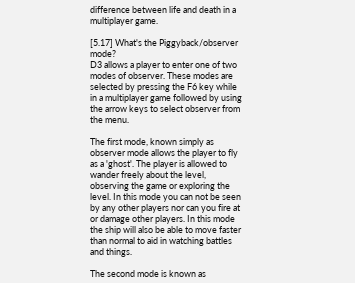difference between life and death in a multiplayer game.

[5.17] What's the Piggyback/observer mode?
D3 allows a player to enter one of two modes of observer. These modes are selected by pressing the F6 key while in a multiplayer game followed by using the arrow keys to select observer from the menu.

The first mode, known simply as observer mode allows the player to fly as a 'ghost'. The player is allowed to wander freely about the level, observing the game or exploring the level. In this mode you can not be seen by any other players nor can you fire at or damage other players. In this mode the ship will also be able to move faster than normal to aid in watching battles and things.

The second mode is known as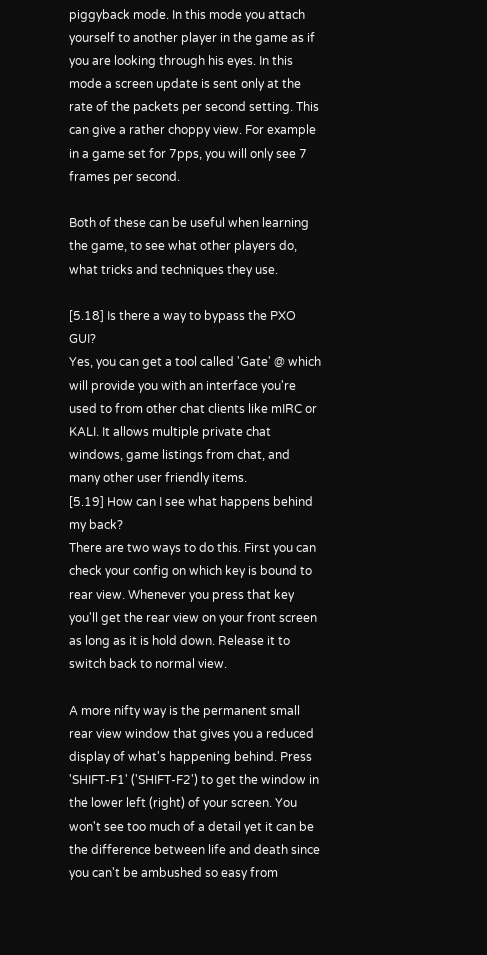piggyback mode. In this mode you attach yourself to another player in the game as if you are looking through his eyes. In this mode a screen update is sent only at the rate of the packets per second setting. This can give a rather choppy view. For example in a game set for 7pps, you will only see 7 frames per second.

Both of these can be useful when learning the game, to see what other players do, what tricks and techniques they use.

[5.18] Is there a way to bypass the PXO GUI?
Yes, you can get a tool called 'Gate' @ which will provide you with an interface you're used to from other chat clients like mIRC or KALI. It allows multiple private chat windows, game listings from chat, and many other user friendly items.
[5.19] How can I see what happens behind my back?
There are two ways to do this. First you can check your config on which key is bound to rear view. Whenever you press that key you'll get the rear view on your front screen as long as it is hold down. Release it to switch back to normal view.

A more nifty way is the permanent small rear view window that gives you a reduced display of what's happening behind. Press 'SHIFT-F1' ('SHIFT-F2') to get the window in the lower left (right) of your screen. You won't see too much of a detail yet it can be the difference between life and death since you can't be ambushed so easy from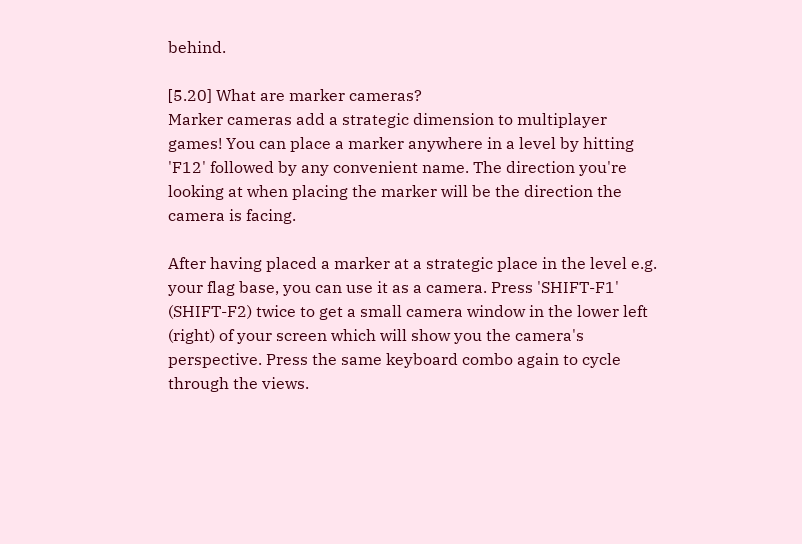behind.

[5.20] What are marker cameras?
Marker cameras add a strategic dimension to multiplayer games! You can place a marker anywhere in a level by hitting 'F12' followed by any convenient name. The direction you're looking at when placing the marker will be the direction the camera is facing.

After having placed a marker at a strategic place in the level e.g. your flag base, you can use it as a camera. Press 'SHIFT-F1' (SHIFT-F2) twice to get a small camera window in the lower left (right) of your screen which will show you the camera's perspective. Press the same keyboard combo again to cycle through the views.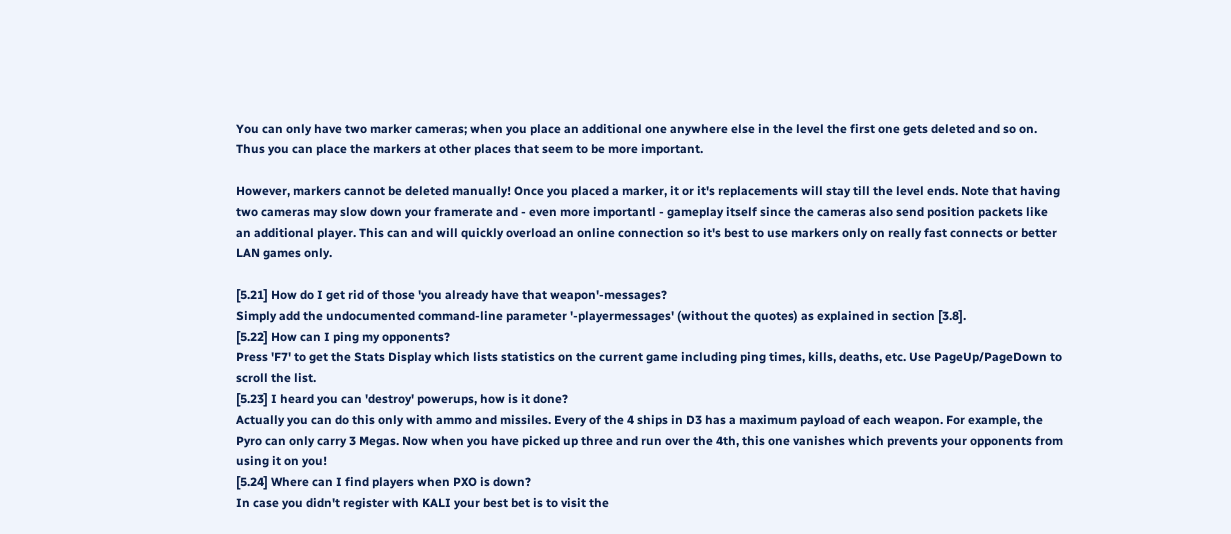You can only have two marker cameras; when you place an additional one anywhere else in the level the first one gets deleted and so on. Thus you can place the markers at other places that seem to be more important.

However, markers cannot be deleted manually! Once you placed a marker, it or it's replacements will stay till the level ends. Note that having two cameras may slow down your framerate and - even more importantl - gameplay itself since the cameras also send position packets like an additional player. This can and will quickly overload an online connection so it's best to use markers only on really fast connects or better LAN games only.

[5.21] How do I get rid of those 'you already have that weapon'-messages?
Simply add the undocumented command-line parameter '-playermessages' (without the quotes) as explained in section [3.8].
[5.22] How can I ping my opponents?
Press 'F7' to get the Stats Display which lists statistics on the current game including ping times, kills, deaths, etc. Use PageUp/PageDown to scroll the list.
[5.23] I heard you can 'destroy' powerups, how is it done?
Actually you can do this only with ammo and missiles. Every of the 4 ships in D3 has a maximum payload of each weapon. For example, the Pyro can only carry 3 Megas. Now when you have picked up three and run over the 4th, this one vanishes which prevents your opponents from using it on you!
[5.24] Where can I find players when PXO is down?
In case you didn't register with KALI your best bet is to visit the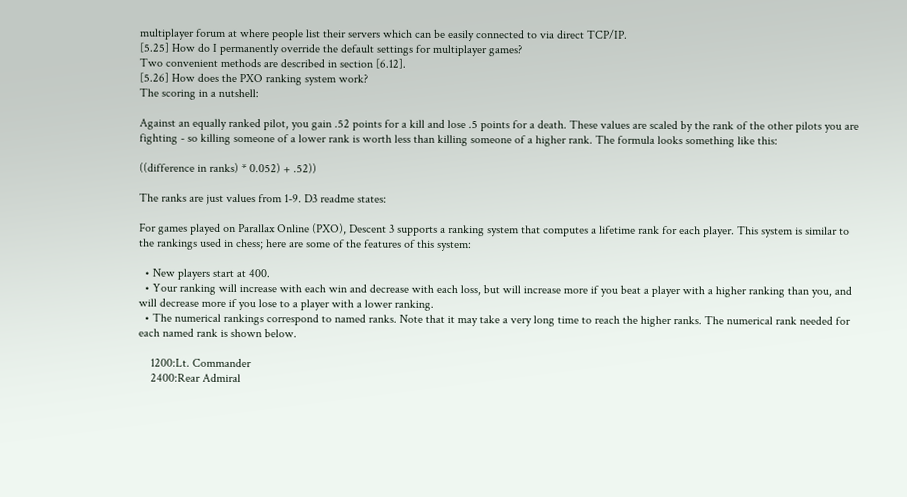multiplayer forum at where people list their servers which can be easily connected to via direct TCP/IP.
[5.25] How do I permanently override the default settings for multiplayer games?
Two convenient methods are described in section [6.12].
[5.26] How does the PXO ranking system work?
The scoring in a nutshell:

Against an equally ranked pilot, you gain .52 points for a kill and lose .5 points for a death. These values are scaled by the rank of the other pilots you are fighting - so killing someone of a lower rank is worth less than killing someone of a higher rank. The formula looks something like this:

((difference in ranks) * 0.052) + .52))

The ranks are just values from 1-9. D3 readme states:

For games played on Parallax Online (PXO), Descent 3 supports a ranking system that computes a lifetime rank for each player. This system is similar to the rankings used in chess; here are some of the features of this system:

  • New players start at 400.
  • Your ranking will increase with each win and decrease with each loss, but will increase more if you beat a player with a higher ranking than you, and will decrease more if you lose to a player with a lower ranking.
  • The numerical rankings correspond to named ranks. Note that it may take a very long time to reach the higher ranks. The numerical rank needed for each named rank is shown below.

    1200:Lt. Commander
    2400:Rear Admiral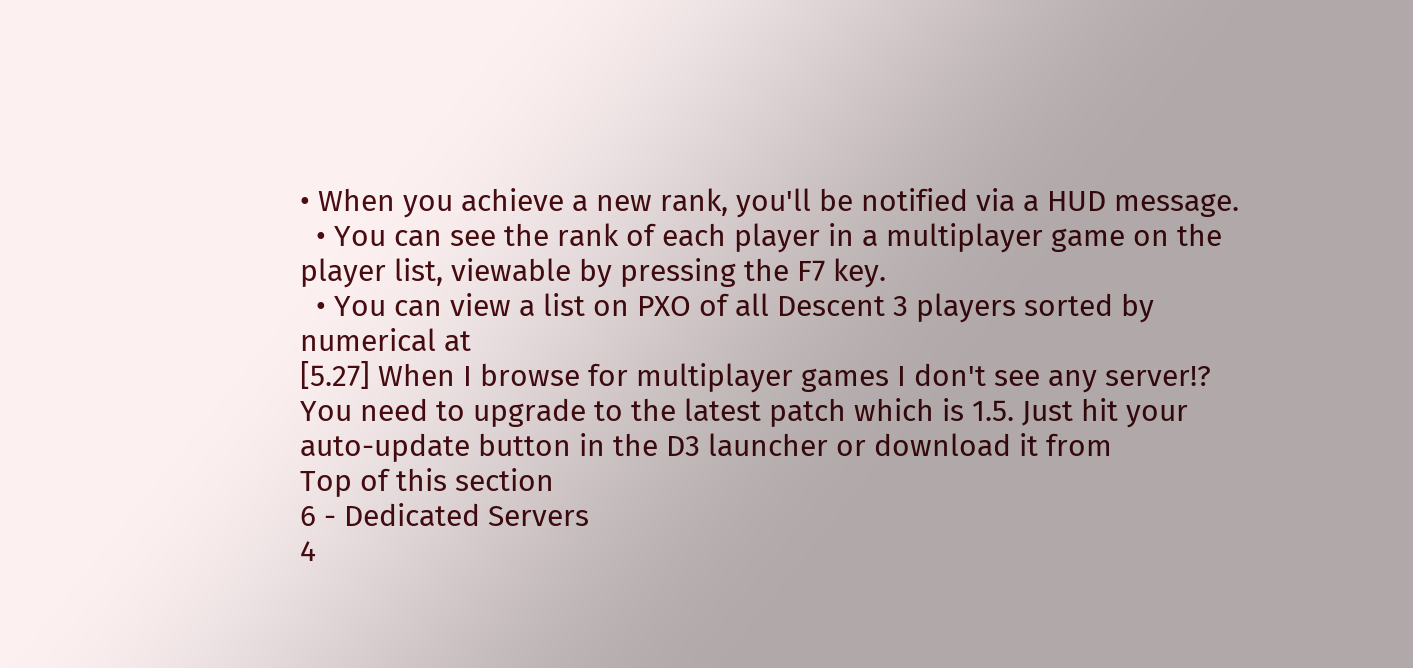• When you achieve a new rank, you'll be notified via a HUD message.
  • You can see the rank of each player in a multiplayer game on the player list, viewable by pressing the F7 key.
  • You can view a list on PXO of all Descent 3 players sorted by numerical at
[5.27] When I browse for multiplayer games I don't see any server!?
You need to upgrade to the latest patch which is 1.5. Just hit your auto-update button in the D3 launcher or download it from
Top of this section
6 - Dedicated Servers
4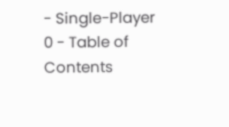- Single-Player
0 - Table of Contents